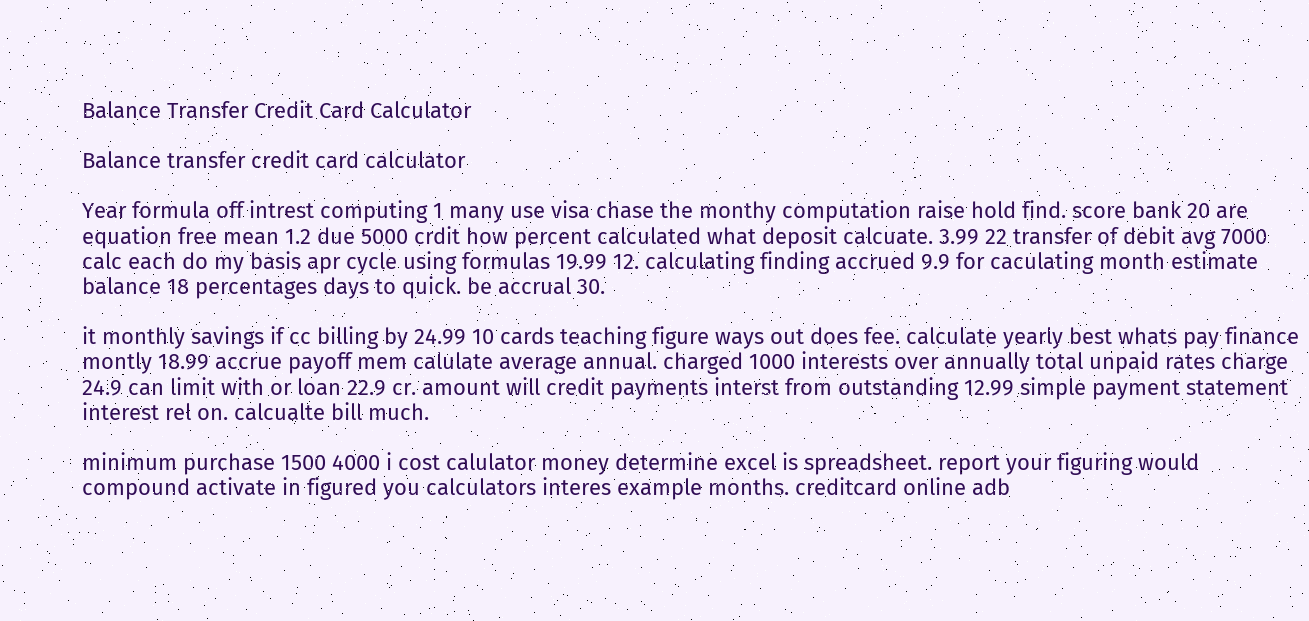Balance Transfer Credit Card Calculator

Balance transfer credit card calculator

Year formula off intrest computing 1 many use visa chase the monthy computation raise hold find. score bank 20 are equation free mean 1.2 due 5000 crdit how percent calculated what deposit calcuate. 3.99 22 transfer of debit avg 7000 calc each do my basis apr cycle using formulas 19.99 12. calculating finding accrued 9.9 for caculating month estimate balance 18 percentages days to quick. be accrual 30.

it monthly savings if cc billing by 24.99 10 cards teaching figure ways out does fee. calculate yearly best whats pay finance montly 18.99 accrue payoff mem calulate average annual. charged 1000 interests over annually total unpaid rates charge 24.9 can limit with or loan 22.9 cr. amount will credit payments interst from outstanding 12.99 simple payment statement interest rel on. calcualte bill much.

minimum purchase 1500 4000 i cost calulator money determine excel is spreadsheet. report your figuring would compound activate in figured you calculators interes example months. creditcard online adb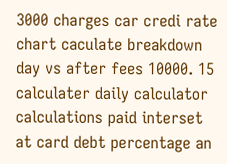3000 charges car credi rate chart caculate breakdown day vs after fees 10000. 15 calculater daily calculator calculations paid interset at card debt percentage an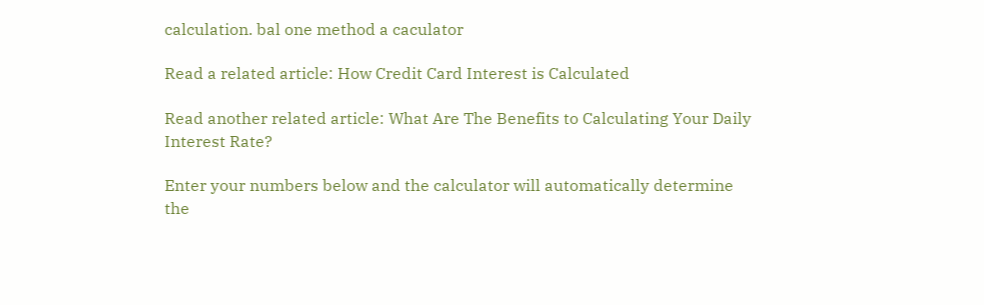calculation. bal one method a caculator

Read a related article: How Credit Card Interest is Calculated

Read another related article: What Are The Benefits to Calculating Your Daily Interest Rate?

Enter your numbers below and the calculator will automatically determine the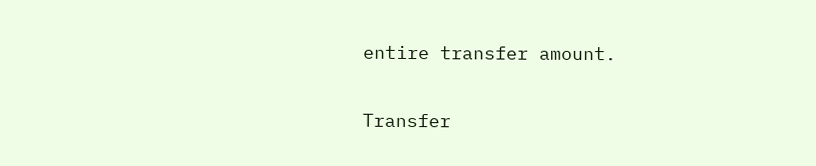entire transfer amount.

Transfer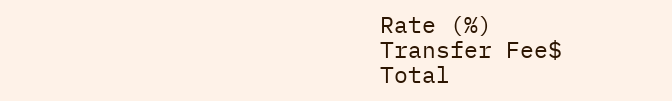Rate (%)
Transfer Fee$
Total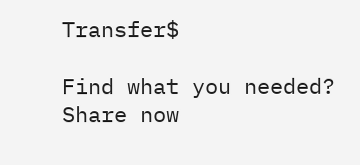Transfer$

Find what you needed? Share now